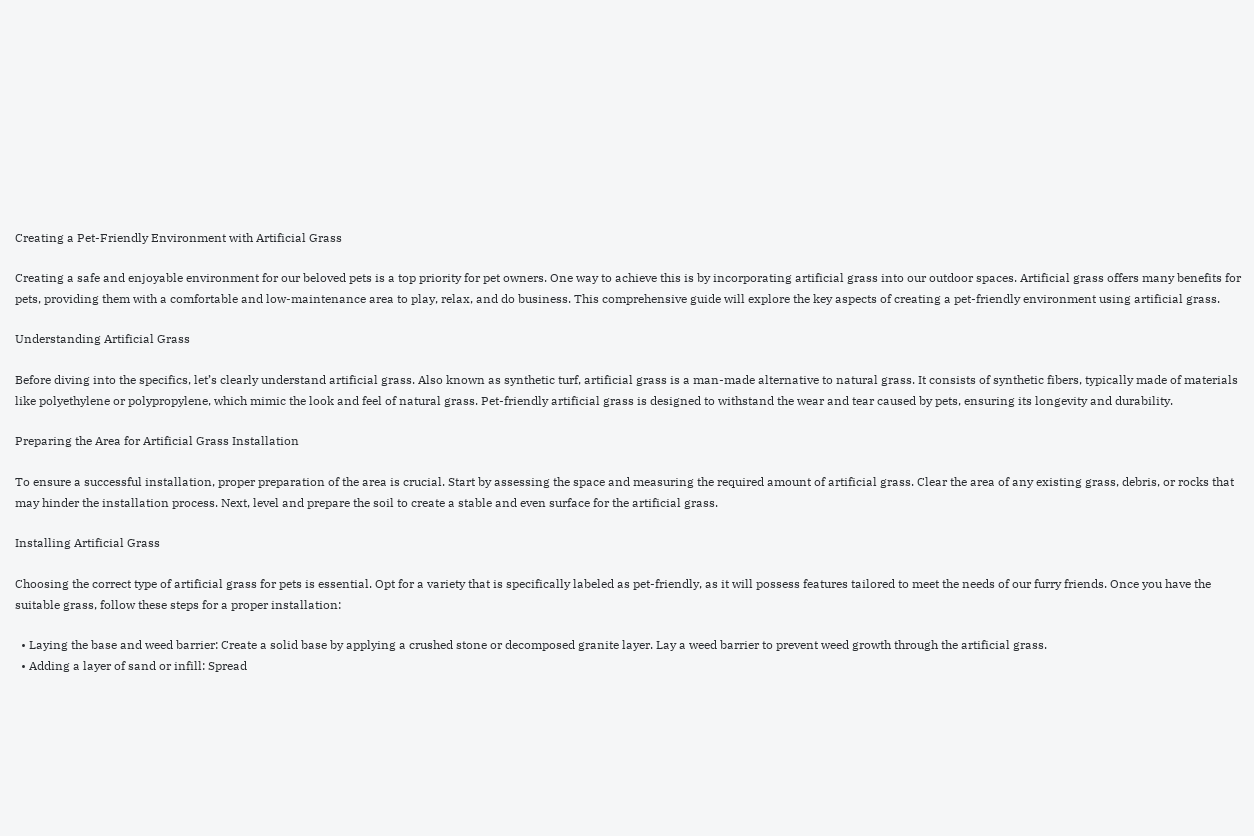Creating a Pet-Friendly Environment with Artificial Grass

Creating a safe and enjoyable environment for our beloved pets is a top priority for pet owners. One way to achieve this is by incorporating artificial grass into our outdoor spaces. Artificial grass offers many benefits for pets, providing them with a comfortable and low-maintenance area to play, relax, and do business. This comprehensive guide will explore the key aspects of creating a pet-friendly environment using artificial grass.

Understanding Artificial Grass

Before diving into the specifics, let’s clearly understand artificial grass. Also known as synthetic turf, artificial grass is a man-made alternative to natural grass. It consists of synthetic fibers, typically made of materials like polyethylene or polypropylene, which mimic the look and feel of natural grass. Pet-friendly artificial grass is designed to withstand the wear and tear caused by pets, ensuring its longevity and durability.

Preparing the Area for Artificial Grass Installation

To ensure a successful installation, proper preparation of the area is crucial. Start by assessing the space and measuring the required amount of artificial grass. Clear the area of any existing grass, debris, or rocks that may hinder the installation process. Next, level and prepare the soil to create a stable and even surface for the artificial grass.

Installing Artificial Grass

Choosing the correct type of artificial grass for pets is essential. Opt for a variety that is specifically labeled as pet-friendly, as it will possess features tailored to meet the needs of our furry friends. Once you have the suitable grass, follow these steps for a proper installation:

  • Laying the base and weed barrier: Create a solid base by applying a crushed stone or decomposed granite layer. Lay a weed barrier to prevent weed growth through the artificial grass.
  • Adding a layer of sand or infill: Spread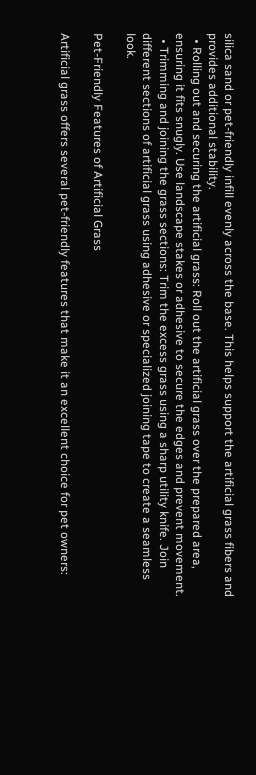silica sand or pet-friendly infill evenly across the base. This helps support the artificial grass fibers and provides additional stability.
  • Rolling out and securing the artificial grass: Roll out the artificial grass over the prepared area, ensuring it fits snugly. Use landscape stakes or adhesive to secure the edges and prevent movement.
  • Trimming and joining the grass sections: Trim the excess grass using a sharp utility knife. Join different sections of artificial grass using adhesive or specialized joining tape to create a seamless look.

Pet-Friendly Features of Artificial Grass

Artificial grass offers several pet-friendly features that make it an excellent choice for pet owners: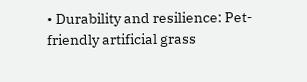• Durability and resilience: Pet-friendly artificial grass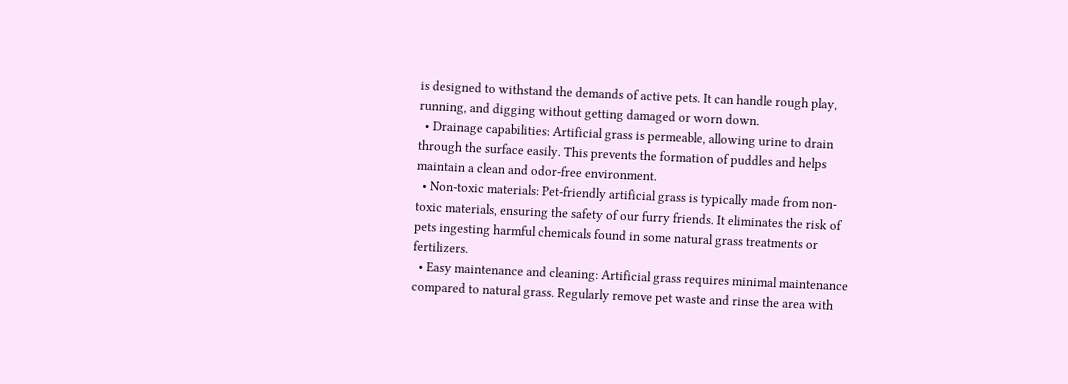is designed to withstand the demands of active pets. It can handle rough play, running, and digging without getting damaged or worn down.
  • Drainage capabilities: Artificial grass is permeable, allowing urine to drain through the surface easily. This prevents the formation of puddles and helps maintain a clean and odor-free environment.
  • Non-toxic materials: Pet-friendly artificial grass is typically made from non-toxic materials, ensuring the safety of our furry friends. It eliminates the risk of pets ingesting harmful chemicals found in some natural grass treatments or fertilizers.
  • Easy maintenance and cleaning: Artificial grass requires minimal maintenance compared to natural grass. Regularly remove pet waste and rinse the area with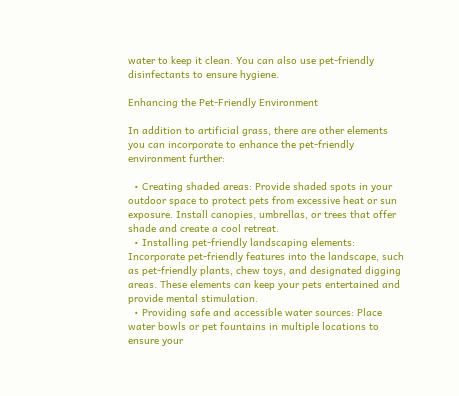water to keep it clean. You can also use pet-friendly disinfectants to ensure hygiene.

Enhancing the Pet-Friendly Environment

In addition to artificial grass, there are other elements you can incorporate to enhance the pet-friendly environment further:

  • Creating shaded areas: Provide shaded spots in your outdoor space to protect pets from excessive heat or sun exposure. Install canopies, umbrellas, or trees that offer shade and create a cool retreat.
  • Installing pet-friendly landscaping elements: Incorporate pet-friendly features into the landscape, such as pet-friendly plants, chew toys, and designated digging areas. These elements can keep your pets entertained and provide mental stimulation.
  • Providing safe and accessible water sources: Place water bowls or pet fountains in multiple locations to ensure your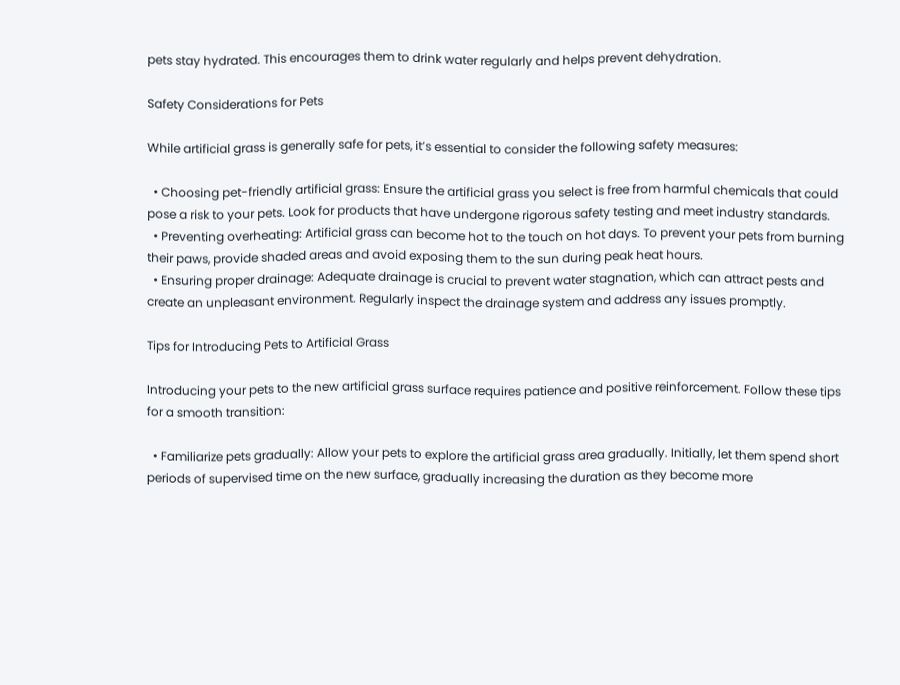pets stay hydrated. This encourages them to drink water regularly and helps prevent dehydration.

Safety Considerations for Pets

While artificial grass is generally safe for pets, it’s essential to consider the following safety measures:

  • Choosing pet-friendly artificial grass: Ensure the artificial grass you select is free from harmful chemicals that could pose a risk to your pets. Look for products that have undergone rigorous safety testing and meet industry standards.
  • Preventing overheating: Artificial grass can become hot to the touch on hot days. To prevent your pets from burning their paws, provide shaded areas and avoid exposing them to the sun during peak heat hours.
  • Ensuring proper drainage: Adequate drainage is crucial to prevent water stagnation, which can attract pests and create an unpleasant environment. Regularly inspect the drainage system and address any issues promptly.

Tips for Introducing Pets to Artificial Grass

Introducing your pets to the new artificial grass surface requires patience and positive reinforcement. Follow these tips for a smooth transition:

  • Familiarize pets gradually: Allow your pets to explore the artificial grass area gradually. Initially, let them spend short periods of supervised time on the new surface, gradually increasing the duration as they become more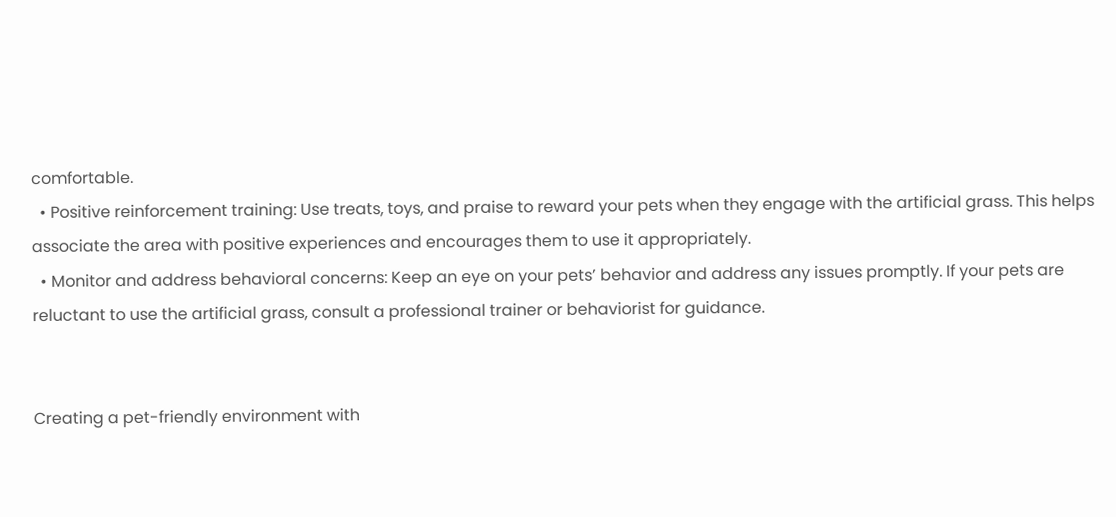comfortable.
  • Positive reinforcement training: Use treats, toys, and praise to reward your pets when they engage with the artificial grass. This helps associate the area with positive experiences and encourages them to use it appropriately.
  • Monitor and address behavioral concerns: Keep an eye on your pets’ behavior and address any issues promptly. If your pets are reluctant to use the artificial grass, consult a professional trainer or behaviorist for guidance.


Creating a pet-friendly environment with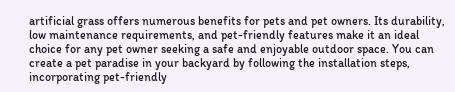artificial grass offers numerous benefits for pets and pet owners. Its durability, low maintenance requirements, and pet-friendly features make it an ideal choice for any pet owner seeking a safe and enjoyable outdoor space. You can create a pet paradise in your backyard by following the installation steps, incorporating pet-friendly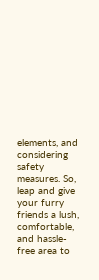elements, and considering safety measures. So, leap and give your furry friends a lush, comfortable, and hassle-free area to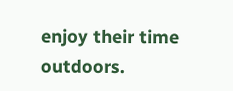enjoy their time outdoors.